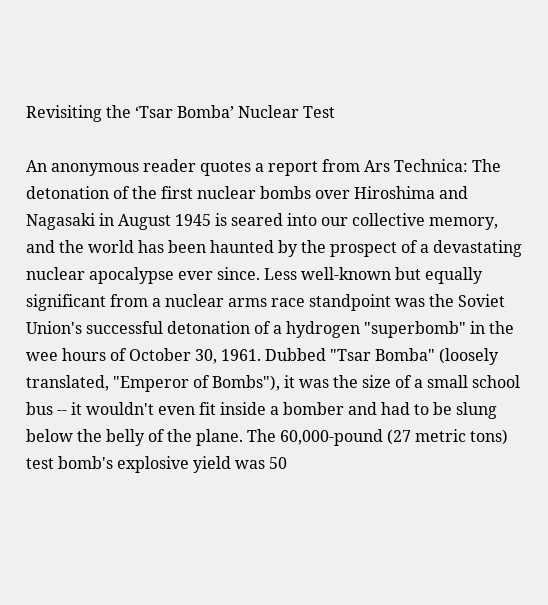Revisiting the ‘Tsar Bomba’ Nuclear Test

An anonymous reader quotes a report from Ars Technica: The detonation of the first nuclear bombs over Hiroshima and Nagasaki in August 1945 is seared into our collective memory, and the world has been haunted by the prospect of a devastating nuclear apocalypse ever since. Less well-known but equally significant from a nuclear arms race standpoint was the Soviet Union's successful detonation of a hydrogen "superbomb" in the wee hours of October 30, 1961. Dubbed "Tsar Bomba" (loosely translated, "Emperor of Bombs"), it was the size of a small school bus -- it wouldn't even fit inside a bomber and had to be slung below the belly of the plane. The 60,000-pound (27 metric tons) test bomb's explosive yield was 50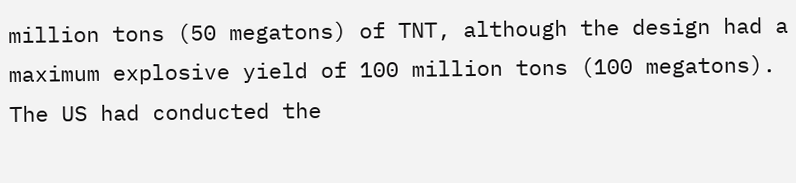million tons (50 megatons) of TNT, although the design had a maximum explosive yield of 100 million tons (100 megatons). The US had conducted the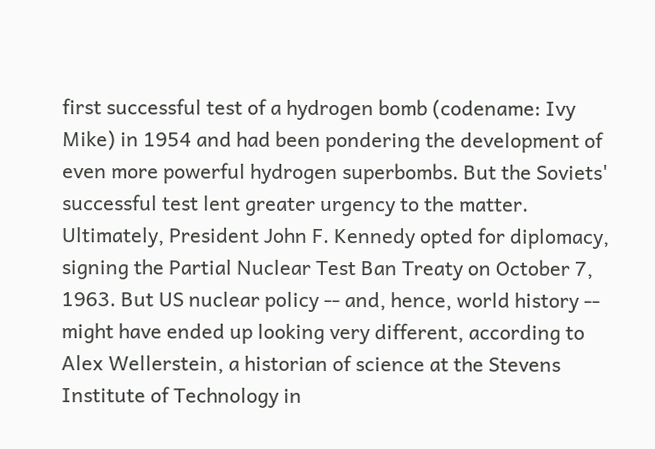first successful test of a hydrogen bomb (codename: Ivy Mike) in 1954 and had been pondering the development of even more powerful hydrogen superbombs. But the Soviets' successful test lent greater urgency to the matter. Ultimately, President John F. Kennedy opted for diplomacy, signing the Partial Nuclear Test Ban Treaty on October 7, 1963. But US nuclear policy -- and, hence, world history -- might have ended up looking very different, according to Alex Wellerstein, a historian of science at the Stevens Institute of Technology in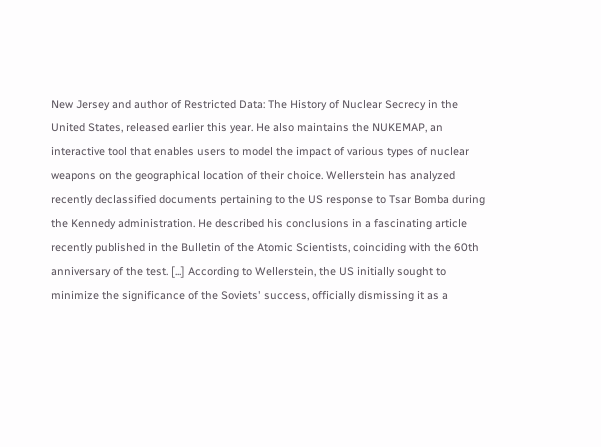New Jersey and author of Restricted Data: The History of Nuclear Secrecy in the United States, released earlier this year. He also maintains the NUKEMAP, an interactive tool that enables users to model the impact of various types of nuclear weapons on the geographical location of their choice. Wellerstein has analyzed recently declassified documents pertaining to the US response to Tsar Bomba during the Kennedy administration. He described his conclusions in a fascinating article recently published in the Bulletin of the Atomic Scientists, coinciding with the 60th anniversary of the test. [...] According to Wellerstein, the US initially sought to minimize the significance of the Soviets' success, officially dismissing it as a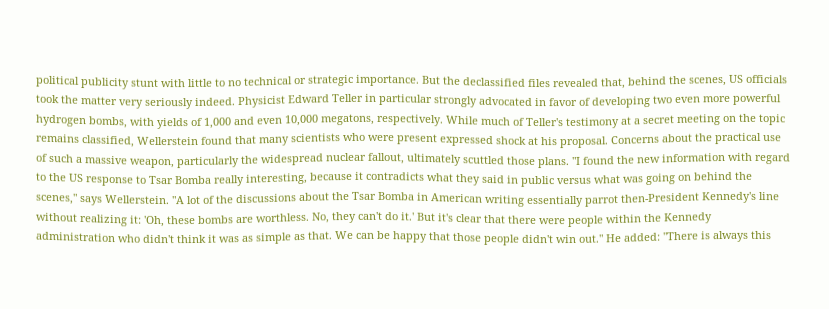political publicity stunt with little to no technical or strategic importance. But the declassified files revealed that, behind the scenes, US officials took the matter very seriously indeed. Physicist Edward Teller in particular strongly advocated in favor of developing two even more powerful hydrogen bombs, with yields of 1,000 and even 10,000 megatons, respectively. While much of Teller's testimony at a secret meeting on the topic remains classified, Wellerstein found that many scientists who were present expressed shock at his proposal. Concerns about the practical use of such a massive weapon, particularly the widespread nuclear fallout, ultimately scuttled those plans. "I found the new information with regard to the US response to Tsar Bomba really interesting, because it contradicts what they said in public versus what was going on behind the scenes," says Wellerstein. "A lot of the discussions about the Tsar Bomba in American writing essentially parrot then-President Kennedy's line without realizing it: 'Oh, these bombs are worthless. No, they can't do it.' But it's clear that there were people within the Kennedy administration who didn't think it was as simple as that. We can be happy that those people didn't win out." He added: "There is always this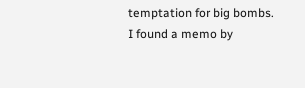temptation for big bombs. I found a memo by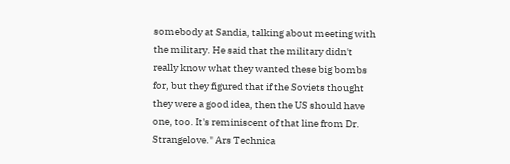somebody at Sandia, talking about meeting with the military. He said that the military didn't really know what they wanted these big bombs for, but they figured that if the Soviets thought they were a good idea, then the US should have one, too. It's reminiscent of that line from Dr. Strangelove." Ars Technica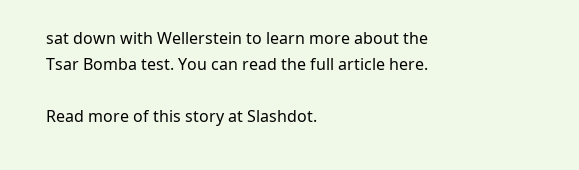sat down with Wellerstein to learn more about the Tsar Bomba test. You can read the full article here.

Read more of this story at Slashdot.